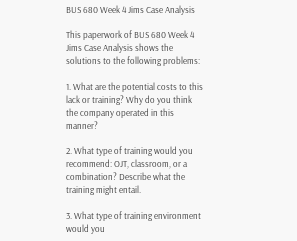BUS 680 Week 4 Jims Case Analysis

This paperwork of BUS 680 Week 4 Jims Case Analysis shows the solutions to the following problems:

1. What are the potential costs to this lack or training? Why do you think the company operated in this manner?

2. What type of training would you recommend: OJT, classroom, or a combination? Describe what the training might entail.

3. What type of training environment would you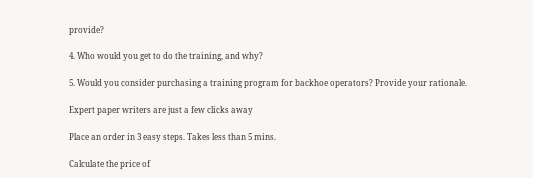provide?

4. Who would you get to do the training, and why?

5. Would you consider purchasing a training program for backhoe operators? Provide your rationale.

Expert paper writers are just a few clicks away

Place an order in 3 easy steps. Takes less than 5 mins.

Calculate the price of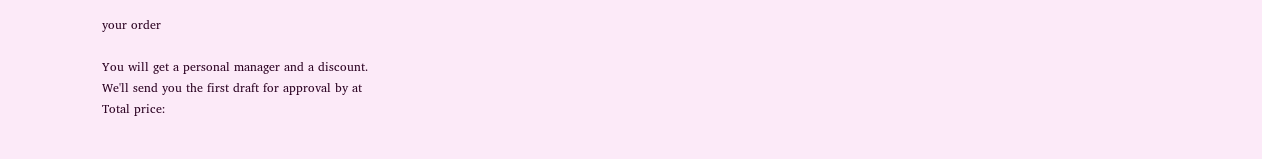your order

You will get a personal manager and a discount.
We'll send you the first draft for approval by at
Total price: